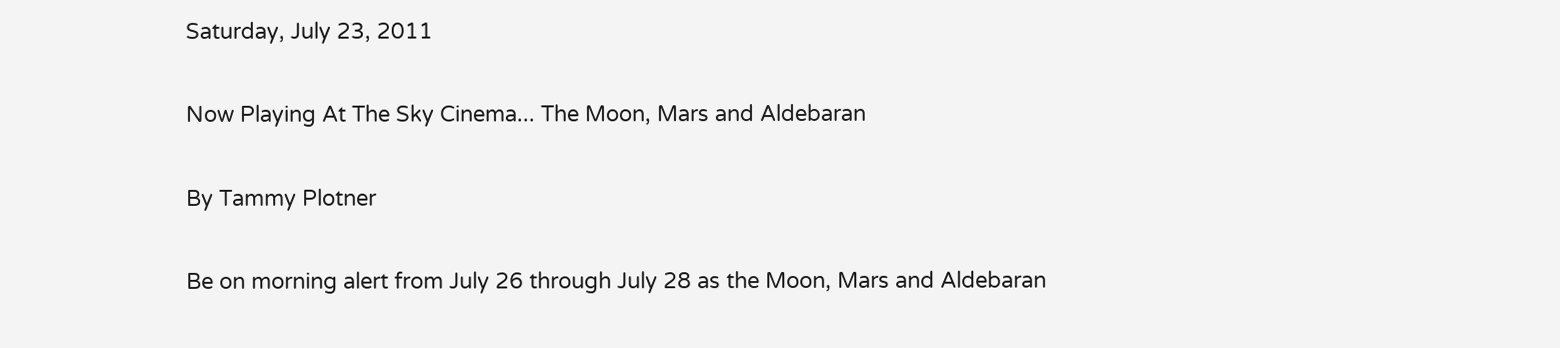Saturday, July 23, 2011

Now Playing At The Sky Cinema... The Moon, Mars and Aldebaran

By Tammy Plotner

Be on morning alert from July 26 through July 28 as the Moon, Mars and Aldebaran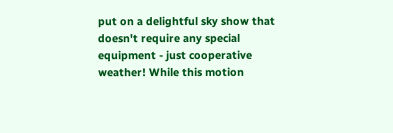put on a delightful sky show that doesn't require any special equipment - just cooperative weather! While this motion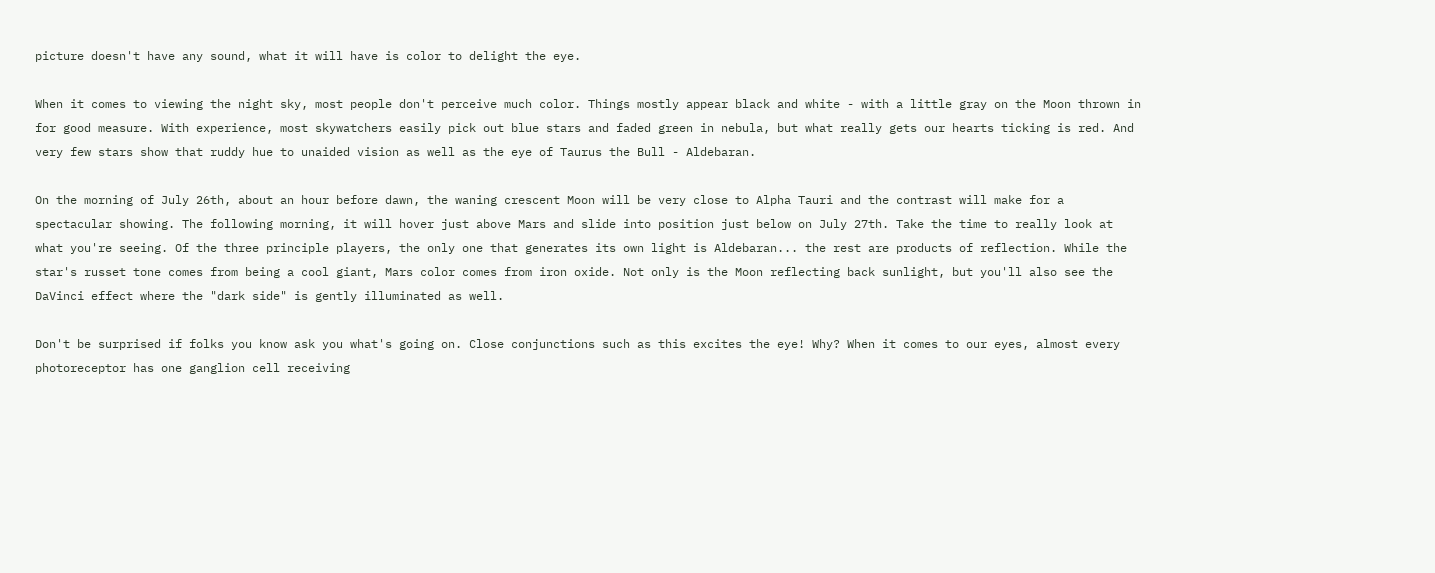picture doesn't have any sound, what it will have is color to delight the eye.

When it comes to viewing the night sky, most people don't perceive much color. Things mostly appear black and white - with a little gray on the Moon thrown in for good measure. With experience, most skywatchers easily pick out blue stars and faded green in nebula, but what really gets our hearts ticking is red. And very few stars show that ruddy hue to unaided vision as well as the eye of Taurus the Bull - Aldebaran.

On the morning of July 26th, about an hour before dawn, the waning crescent Moon will be very close to Alpha Tauri and the contrast will make for a spectacular showing. The following morning, it will hover just above Mars and slide into position just below on July 27th. Take the time to really look at what you're seeing. Of the three principle players, the only one that generates its own light is Aldebaran... the rest are products of reflection. While the star's russet tone comes from being a cool giant, Mars color comes from iron oxide. Not only is the Moon reflecting back sunlight, but you'll also see the DaVinci effect where the "dark side" is gently illuminated as well.

Don't be surprised if folks you know ask you what's going on. Close conjunctions such as this excites the eye! Why? When it comes to our eyes, almost every photoreceptor has one ganglion cell receiving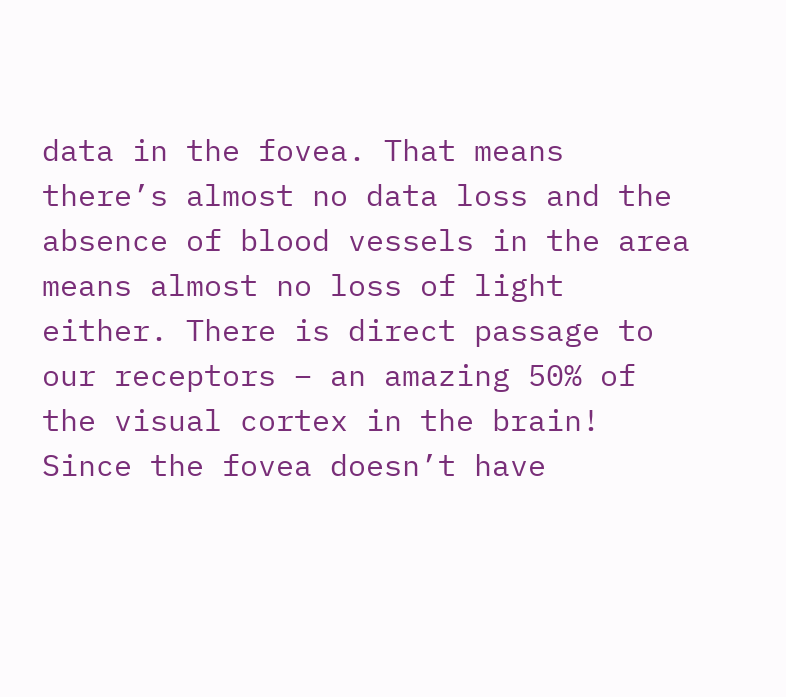data in the fovea. That means there’s almost no data loss and the absence of blood vessels in the area means almost no loss of light either. There is direct passage to our receptors – an amazing 50% of the visual cortex in the brain! Since the fovea doesn’t have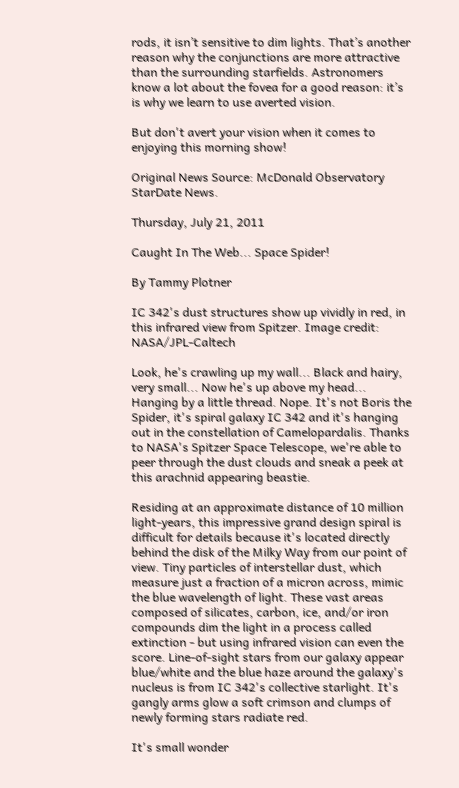rods, it isn’t sensitive to dim lights. That’s another reason why the conjunctions are more attractive than the surrounding starfields. Astronomers know a lot about the fovea for a good reason: it’s is why we learn to use averted vision.

But don't avert your vision when it comes to enjoying this morning show!

Original News Source: McDonald Observatory StarDate News.

Thursday, July 21, 2011

Caught In The Web... Space Spider!

By Tammy Plotner

IC 342's dust structures show up vividly in red, in this infrared view from Spitzer. Image credit: NASA/JPL-Caltech

Look, he's crawling up my wall... Black and hairy, very small... Now he's up above my head... Hanging by a little thread. Nope. It's not Boris the Spider, it's spiral galaxy IC 342 and it's hanging out in the constellation of Camelopardalis. Thanks to NASA's Spitzer Space Telescope, we're able to peer through the dust clouds and sneak a peek at this arachnid appearing beastie.

Residing at an approximate distance of 10 million light-years, this impressive grand design spiral is difficult for details because it's located directly behind the disk of the Milky Way from our point of view. Tiny particles of interstellar dust, which measure just a fraction of a micron across, mimic the blue wavelength of light. These vast areas composed of silicates, carbon, ice, and/or iron compounds dim the light in a process called extinction - but using infrared vision can even the score. Line-of-sight stars from our galaxy appear blue/white and the blue haze around the galaxy's nucleus is from IC 342's collective starlight. It's gangly arms glow a soft crimson and clumps of newly forming stars radiate red.

It's small wonder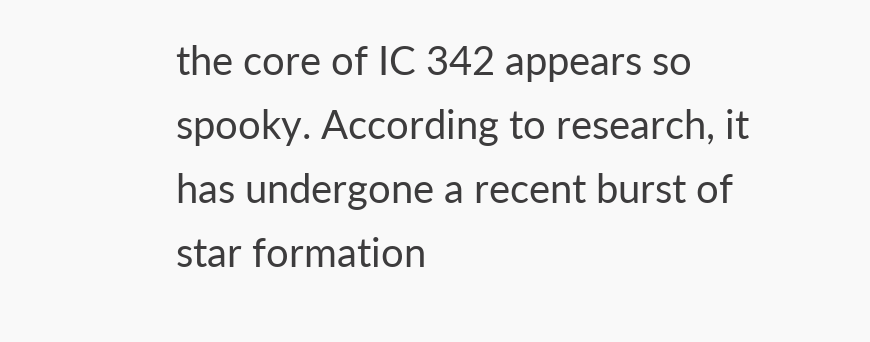the core of IC 342 appears so spooky. According to research, it has undergone a recent burst of star formation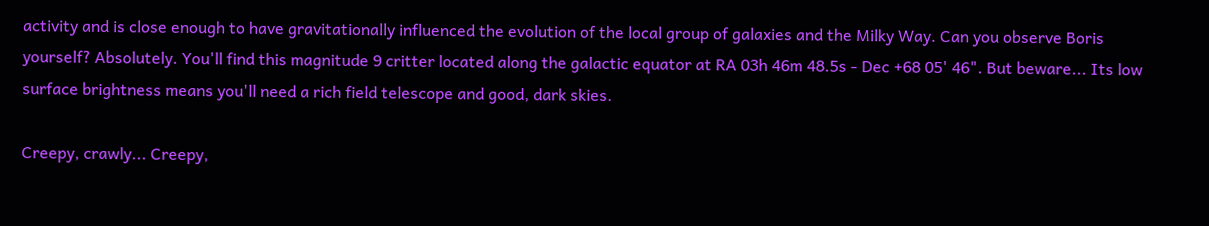activity and is close enough to have gravitationally influenced the evolution of the local group of galaxies and the Milky Way. Can you observe Boris yourself? Absolutely. You'll find this magnitude 9 critter located along the galactic equator at RA 03h 46m 48.5s - Dec +68 05' 46". But beware... Its low surface brightness means you'll need a rich field telescope and good, dark skies.

Creepy, crawly... Creepy,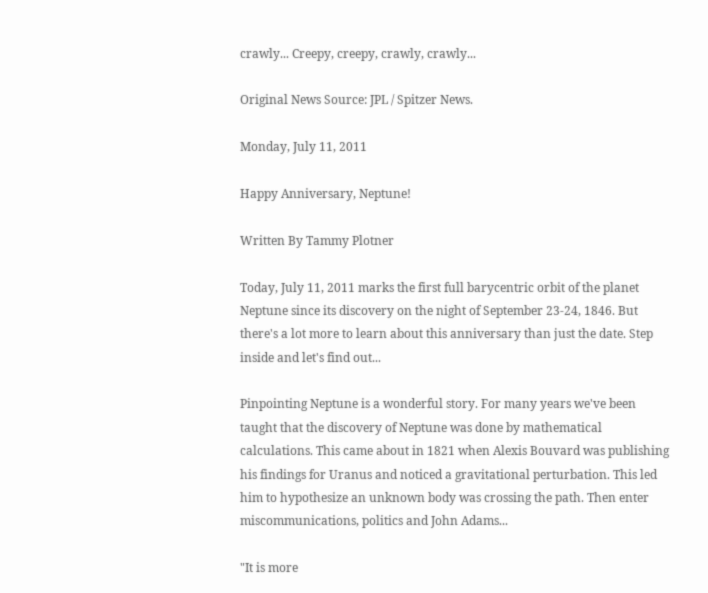crawly... Creepy, creepy, crawly, crawly...

Original News Source: JPL / Spitzer News.

Monday, July 11, 2011

Happy Anniversary, Neptune!

Written By Tammy Plotner

Today, July 11, 2011 marks the first full barycentric orbit of the planet Neptune since its discovery on the night of September 23-24, 1846. But there's a lot more to learn about this anniversary than just the date. Step inside and let's find out...

Pinpointing Neptune is a wonderful story. For many years we've been taught that the discovery of Neptune was done by mathematical calculations. This came about in 1821 when Alexis Bouvard was publishing his findings for Uranus and noticed a gravitational perturbation. This led him to hypothesize an unknown body was crossing the path. Then enter miscommunications, politics and John Adams...

"It is more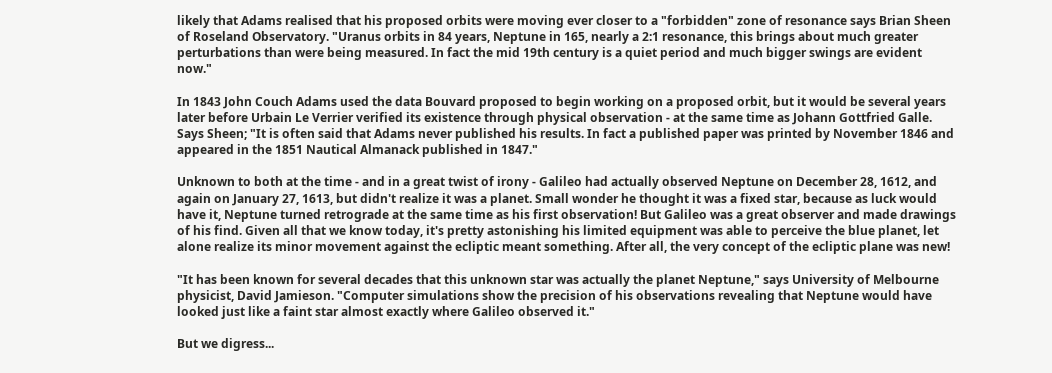likely that Adams realised that his proposed orbits were moving ever closer to a "forbidden" zone of resonance says Brian Sheen of Roseland Observatory. "Uranus orbits in 84 years, Neptune in 165, nearly a 2:1 resonance, this brings about much greater perturbations than were being measured. In fact the mid 19th century is a quiet period and much bigger swings are evident now."

In 1843 John Couch Adams used the data Bouvard proposed to begin working on a proposed orbit, but it would be several years later before Urbain Le Verrier verified its existence through physical observation - at the same time as Johann Gottfried Galle. Says Sheen; "It is often said that Adams never published his results. In fact a published paper was printed by November 1846 and appeared in the 1851 Nautical Almanack published in 1847."

Unknown to both at the time - and in a great twist of irony - Galileo had actually observed Neptune on December 28, 1612, and again on January 27, 1613, but didn't realize it was a planet. Small wonder he thought it was a fixed star, because as luck would have it, Neptune turned retrograde at the same time as his first observation! But Galileo was a great observer and made drawings of his find. Given all that we know today, it's pretty astonishing his limited equipment was able to perceive the blue planet, let alone realize its minor movement against the ecliptic meant something. After all, the very concept of the ecliptic plane was new!

"It has been known for several decades that this unknown star was actually the planet Neptune," says University of Melbourne physicist, David Jamieson. "Computer simulations show the precision of his observations revealing that Neptune would have looked just like a faint star almost exactly where Galileo observed it."

But we digress...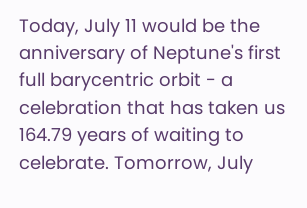Today, July 11 would be the anniversary of Neptune's first full barycentric orbit - a celebration that has taken us 164.79 years of waiting to celebrate. Tomorrow, July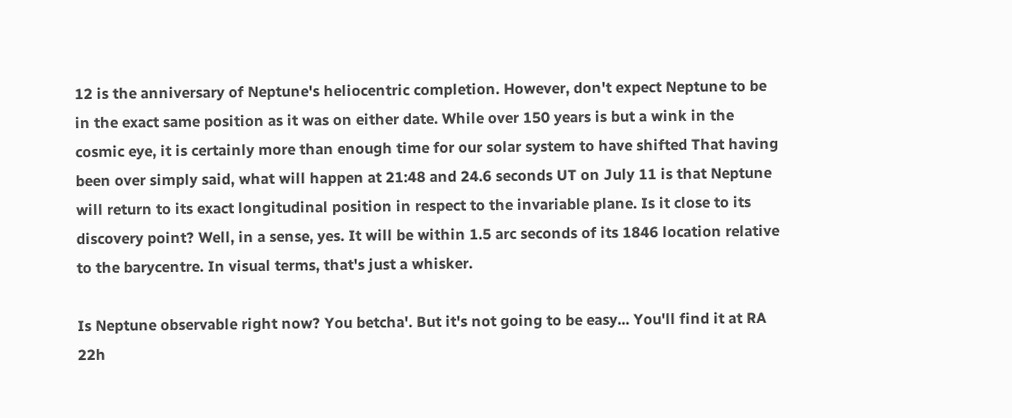12 is the anniversary of Neptune's heliocentric completion. However, don't expect Neptune to be in the exact same position as it was on either date. While over 150 years is but a wink in the cosmic eye, it is certainly more than enough time for our solar system to have shifted That having been over simply said, what will happen at 21:48 and 24.6 seconds UT on July 11 is that Neptune will return to its exact longitudinal position in respect to the invariable plane. Is it close to its discovery point? Well, in a sense, yes. It will be within 1.5 arc seconds of its 1846 location relative to the barycentre. In visual terms, that's just a whisker.

Is Neptune observable right now? You betcha'. But it's not going to be easy... You'll find it at RA 22h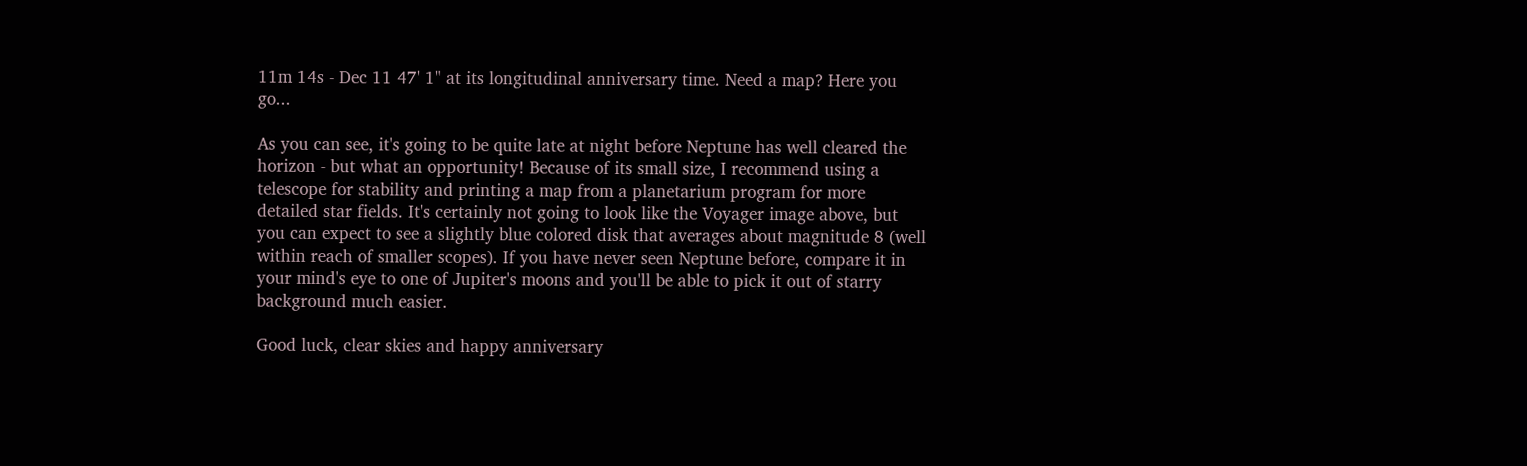11m 14s - Dec 11 47' 1" at its longitudinal anniversary time. Need a map? Here you go...

As you can see, it's going to be quite late at night before Neptune has well cleared the horizon - but what an opportunity! Because of its small size, I recommend using a telescope for stability and printing a map from a planetarium program for more detailed star fields. It's certainly not going to look like the Voyager image above, but you can expect to see a slightly blue colored disk that averages about magnitude 8 (well within reach of smaller scopes). If you have never seen Neptune before, compare it in your mind's eye to one of Jupiter's moons and you'll be able to pick it out of starry background much easier.

Good luck, clear skies and happy anniversary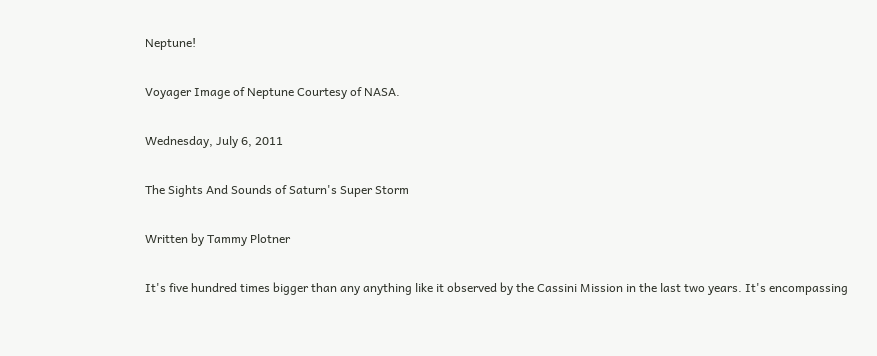Neptune!

Voyager Image of Neptune Courtesy of NASA.

Wednesday, July 6, 2011

The Sights And Sounds of Saturn's Super Storm

Written by Tammy Plotner

It's five hundred times bigger than any anything like it observed by the Cassini Mission in the last two years. It's encompassing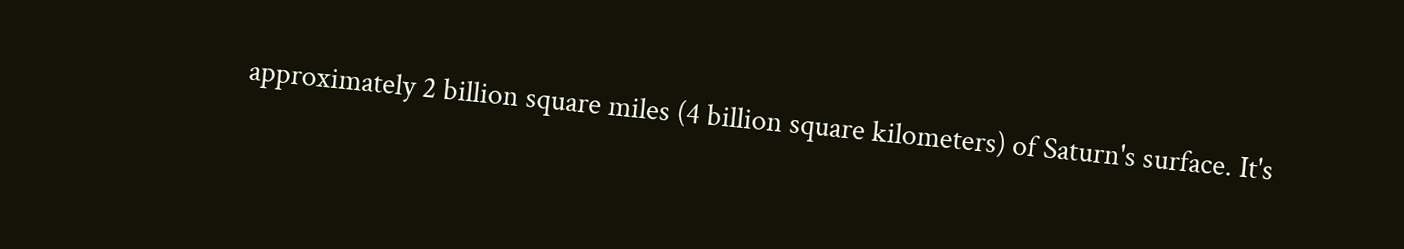approximately 2 billion square miles (4 billion square kilometers) of Saturn's surface. It's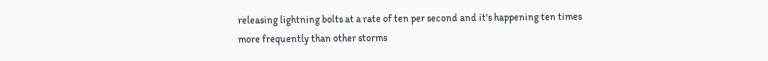releasing lightning bolts at a rate of ten per second and it's happening ten times more frequently than other storms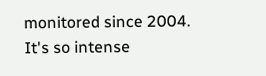monitored since 2004. It's so intense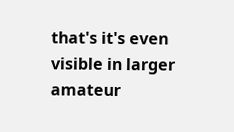that's it's even visible in larger amateur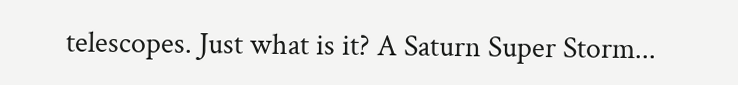telescopes. Just what is it? A Saturn Super Storm...